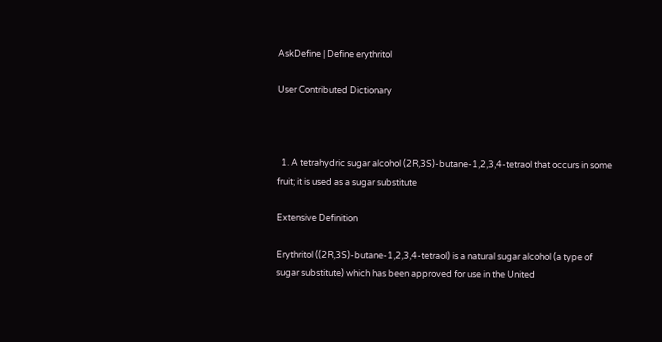AskDefine | Define erythritol

User Contributed Dictionary



  1. A tetrahydric sugar alcohol (2R,3S)-butane-1,2,3,4-tetraol that occurs in some fruit; it is used as a sugar substitute

Extensive Definition

Erythritol ((2R,3S)-butane-1,2,3,4-tetraol) is a natural sugar alcohol (a type of sugar substitute) which has been approved for use in the United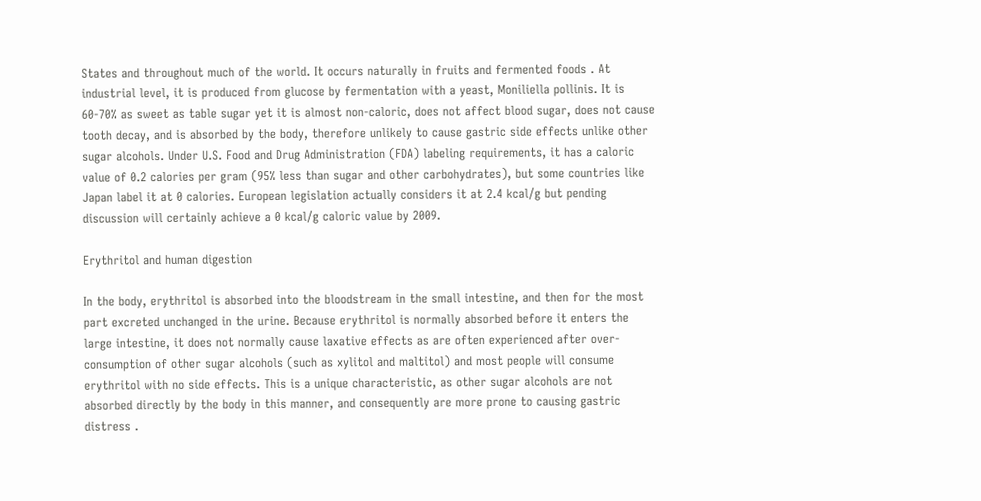States and throughout much of the world. It occurs naturally in fruits and fermented foods . At industrial level, it is produced from glucose by fermentation with a yeast, Moniliella pollinis. It is 60-70% as sweet as table sugar yet it is almost non-caloric, does not affect blood sugar, does not cause tooth decay, and is absorbed by the body, therefore unlikely to cause gastric side effects unlike other sugar alcohols. Under U.S. Food and Drug Administration (FDA) labeling requirements, it has a caloric value of 0.2 calories per gram (95% less than sugar and other carbohydrates), but some countries like Japan label it at 0 calories. European legislation actually considers it at 2.4 kcal/g but pending discussion will certainly achieve a 0 kcal/g caloric value by 2009.

Erythritol and human digestion

In the body, erythritol is absorbed into the bloodstream in the small intestine, and then for the most part excreted unchanged in the urine. Because erythritol is normally absorbed before it enters the large intestine, it does not normally cause laxative effects as are often experienced after over-consumption of other sugar alcohols (such as xylitol and maltitol) and most people will consume erythritol with no side effects. This is a unique characteristic, as other sugar alcohols are not absorbed directly by the body in this manner, and consequently are more prone to causing gastric distress .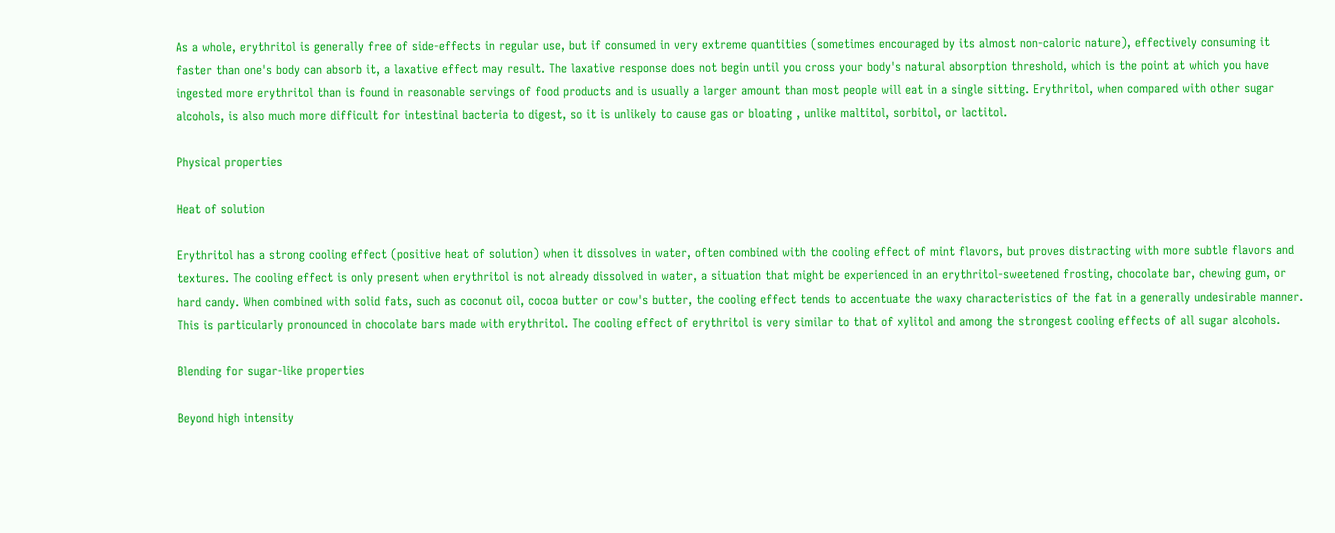As a whole, erythritol is generally free of side-effects in regular use, but if consumed in very extreme quantities (sometimes encouraged by its almost non-caloric nature), effectively consuming it faster than one's body can absorb it, a laxative effect may result. The laxative response does not begin until you cross your body's natural absorption threshold, which is the point at which you have ingested more erythritol than is found in reasonable servings of food products and is usually a larger amount than most people will eat in a single sitting. Erythritol, when compared with other sugar alcohols, is also much more difficult for intestinal bacteria to digest, so it is unlikely to cause gas or bloating , unlike maltitol, sorbitol, or lactitol.

Physical properties

Heat of solution

Erythritol has a strong cooling effect (positive heat of solution) when it dissolves in water, often combined with the cooling effect of mint flavors, but proves distracting with more subtle flavors and textures. The cooling effect is only present when erythritol is not already dissolved in water, a situation that might be experienced in an erythritol-sweetened frosting, chocolate bar, chewing gum, or hard candy. When combined with solid fats, such as coconut oil, cocoa butter or cow's butter, the cooling effect tends to accentuate the waxy characteristics of the fat in a generally undesirable manner. This is particularly pronounced in chocolate bars made with erythritol. The cooling effect of erythritol is very similar to that of xylitol and among the strongest cooling effects of all sugar alcohols.

Blending for sugar-like properties

Beyond high intensity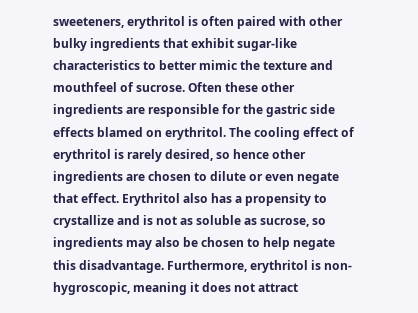sweeteners, erythritol is often paired with other bulky ingredients that exhibit sugar-like characteristics to better mimic the texture and mouthfeel of sucrose. Often these other ingredients are responsible for the gastric side effects blamed on erythritol. The cooling effect of erythritol is rarely desired, so hence other ingredients are chosen to dilute or even negate that effect. Erythritol also has a propensity to crystallize and is not as soluble as sucrose, so ingredients may also be chosen to help negate this disadvantage. Furthermore, erythritol is non-hygroscopic, meaning it does not attract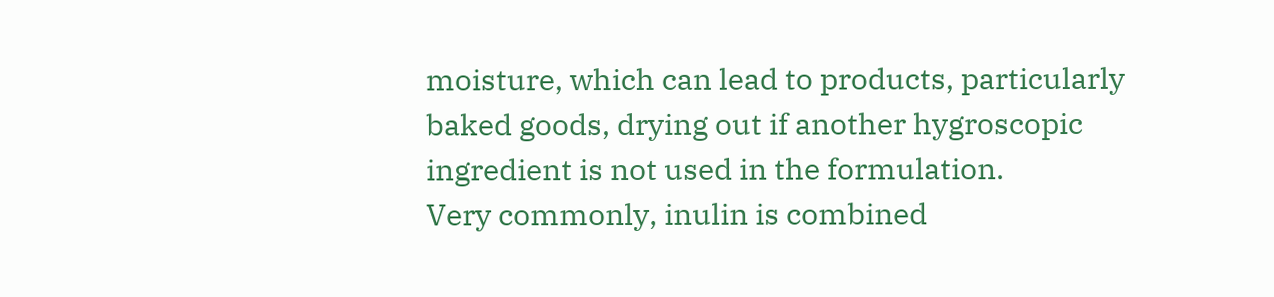moisture, which can lead to products, particularly baked goods, drying out if another hygroscopic ingredient is not used in the formulation.
Very commonly, inulin is combined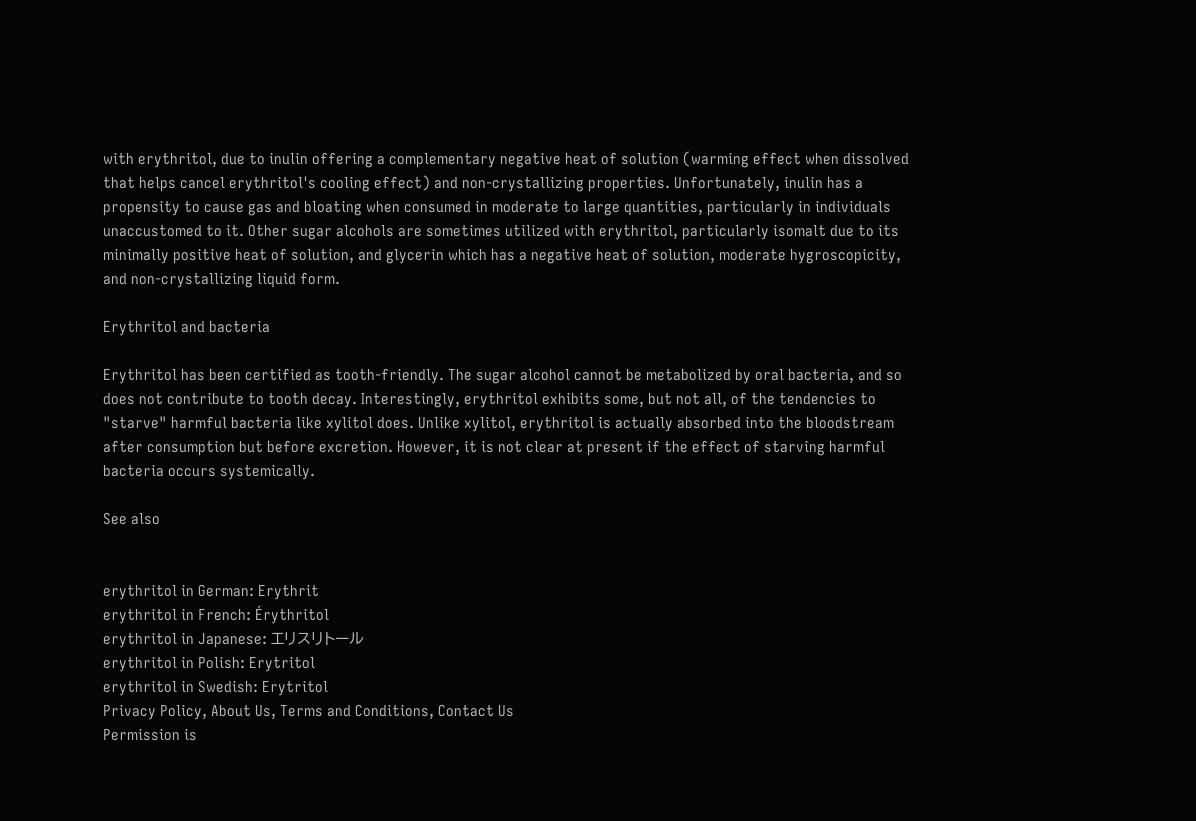with erythritol, due to inulin offering a complementary negative heat of solution (warming effect when dissolved that helps cancel erythritol's cooling effect) and non-crystallizing properties. Unfortunately, inulin has a propensity to cause gas and bloating when consumed in moderate to large quantities, particularly in individuals unaccustomed to it. Other sugar alcohols are sometimes utilized with erythritol, particularly isomalt due to its minimally positive heat of solution, and glycerin which has a negative heat of solution, moderate hygroscopicity, and non-crystallizing liquid form.

Erythritol and bacteria

Erythritol has been certified as tooth-friendly. The sugar alcohol cannot be metabolized by oral bacteria, and so does not contribute to tooth decay. Interestingly, erythritol exhibits some, but not all, of the tendencies to "starve" harmful bacteria like xylitol does. Unlike xylitol, erythritol is actually absorbed into the bloodstream after consumption but before excretion. However, it is not clear at present if the effect of starving harmful bacteria occurs systemically.

See also


erythritol in German: Erythrit
erythritol in French: Érythritol
erythritol in Japanese: エリスリトール
erythritol in Polish: Erytritol
erythritol in Swedish: Erytritol
Privacy Policy, About Us, Terms and Conditions, Contact Us
Permission is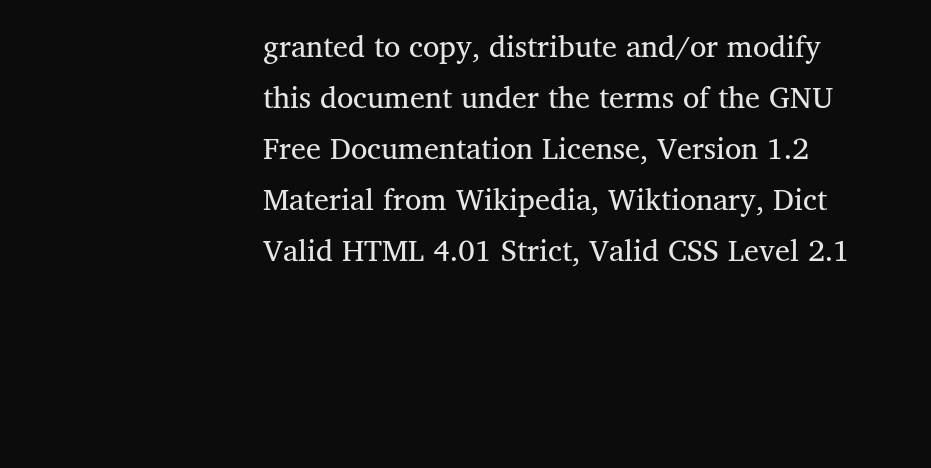granted to copy, distribute and/or modify this document under the terms of the GNU Free Documentation License, Version 1.2
Material from Wikipedia, Wiktionary, Dict
Valid HTML 4.01 Strict, Valid CSS Level 2.1